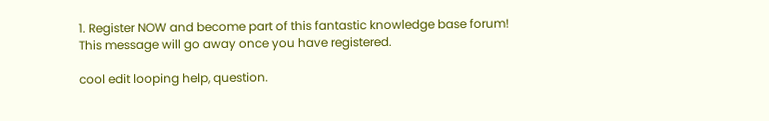1. Register NOW and become part of this fantastic knowledge base forum! This message will go away once you have registered.

cool edit looping help, question.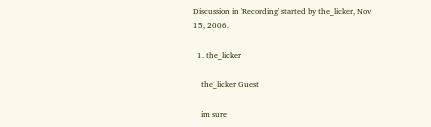Discussion in 'Recording' started by the_licker, Nov 15, 2006.

  1. the_licker

    the_licker Guest

    im sure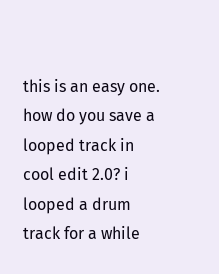this is an easy one. how do you save a looped track in cool edit 2.0? i looped a drum track for a while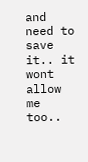and need to save it.. it wont allow me too..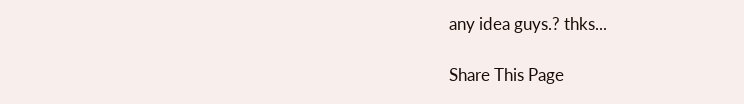any idea guys.? thks...

Share This Page